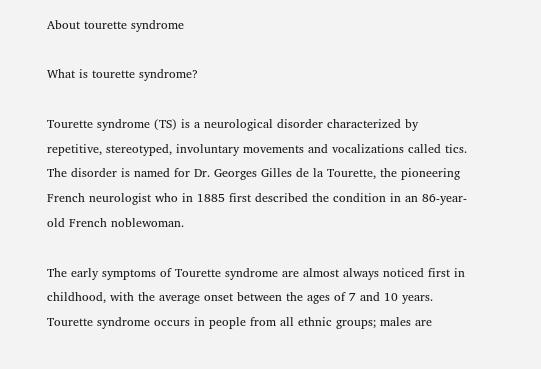About tourette syndrome

What is tourette syndrome?

Tourette syndrome (TS) is a neurological disorder characterized by repetitive, stereotyped, involuntary movements and vocalizations called tics. The disorder is named for Dr. Georges Gilles de la Tourette, the pioneering French neurologist who in 1885 first described the condition in an 86-year-old French noblewoman.

The early symptoms of Tourette syndrome are almost always noticed first in childhood, with the average onset between the ages of 7 and 10 years. Tourette syndrome occurs in people from all ethnic groups; males are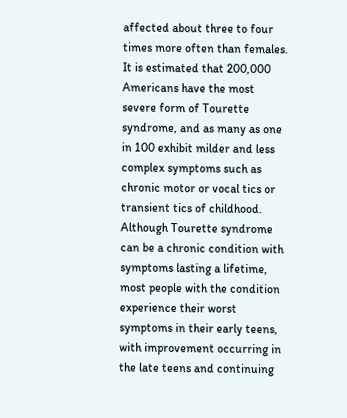affected about three to four times more often than females. It is estimated that 200,000 Americans have the most severe form of Tourette syndrome, and as many as one in 100 exhibit milder and less complex symptoms such as chronic motor or vocal tics or transient tics of childhood. Although Tourette syndrome can be a chronic condition with symptoms lasting a lifetime, most people with the condition experience their worst symptoms in their early teens, with improvement occurring in the late teens and continuing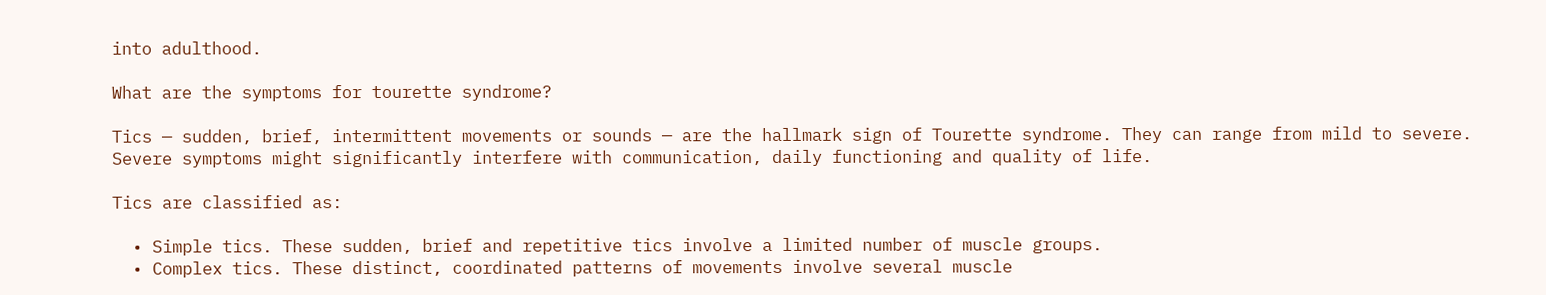into adulthood.

What are the symptoms for tourette syndrome?

Tics — sudden, brief, intermittent movements or sounds — are the hallmark sign of Tourette syndrome. They can range from mild to severe. Severe symptoms might significantly interfere with communication, daily functioning and quality of life.

Tics are classified as:

  • Simple tics. These sudden, brief and repetitive tics involve a limited number of muscle groups.
  • Complex tics. These distinct, coordinated patterns of movements involve several muscle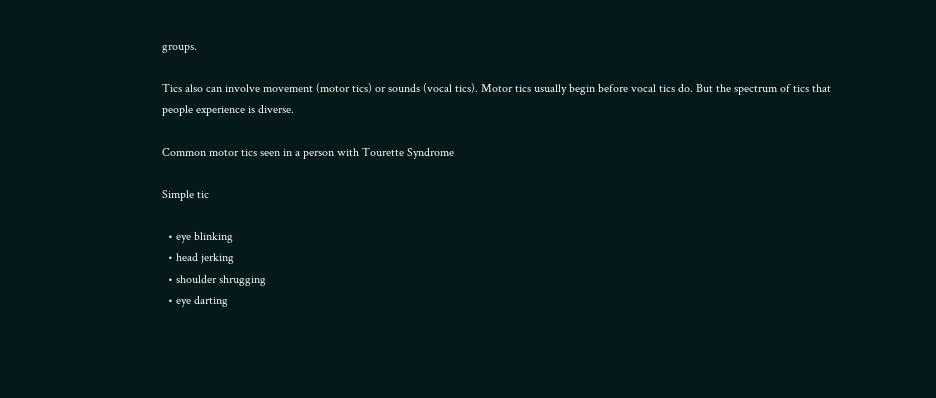groups.

Tics also can involve movement (motor tics) or sounds (vocal tics). Motor tics usually begin before vocal tics do. But the spectrum of tics that people experience is diverse.

Common motor tics seen in a person with Tourette Syndrome

Simple tic

  • eye blinking
  • head jerking
  • shoulder shrugging
  • eye darting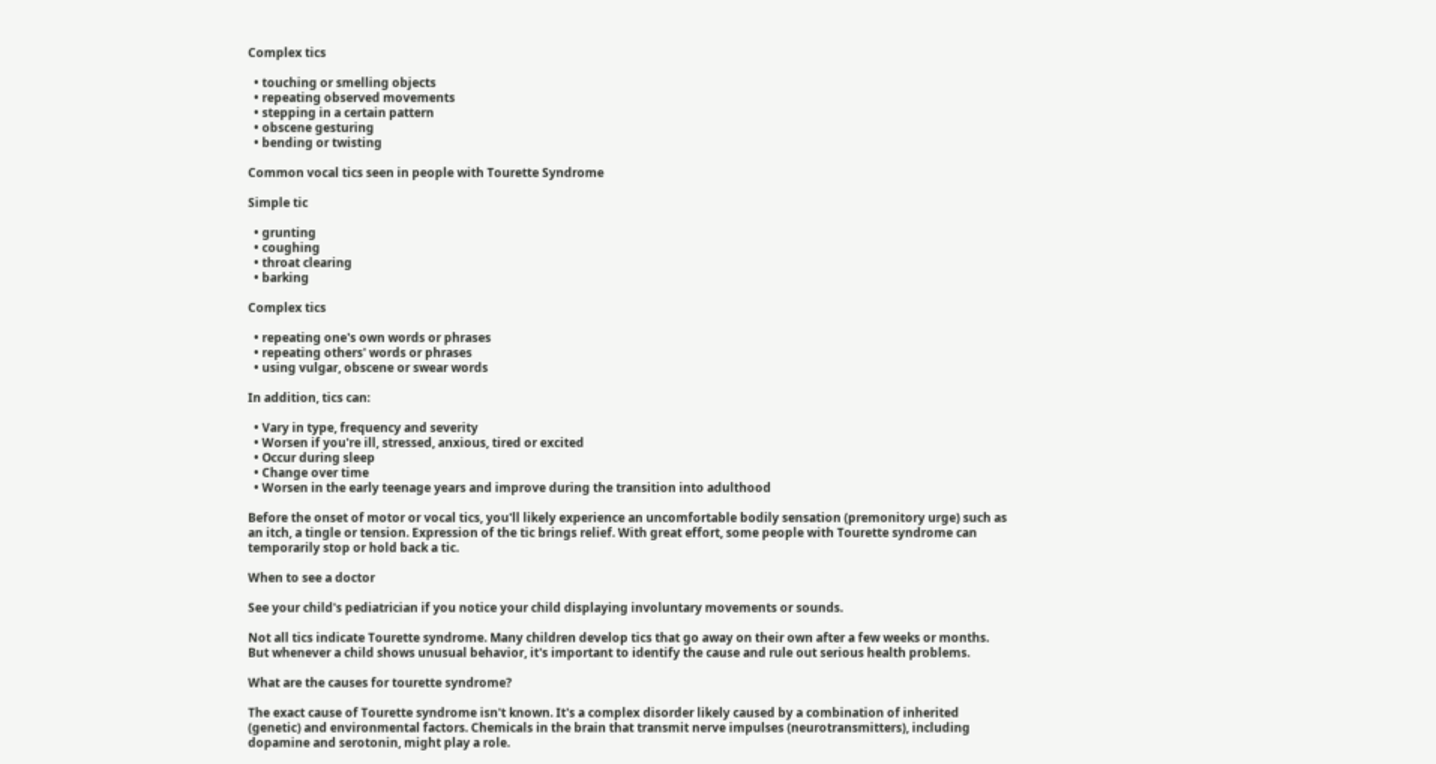Complex tics

  • touching or smelling objects
  • repeating observed movements
  • stepping in a certain pattern
  • obscene gesturing
  • bending or twisting

Common vocal tics seen in people with Tourette Syndrome

Simple tic

  • grunting
  • coughing
  • throat clearing
  • barking

Complex tics

  • repeating one's own words or phrases
  • repeating others' words or phrases
  • using vulgar, obscene or swear words

In addition, tics can:

  • Vary in type, frequency and severity
  • Worsen if you're ill, stressed, anxious, tired or excited
  • Occur during sleep
  • Change over time
  • Worsen in the early teenage years and improve during the transition into adulthood

Before the onset of motor or vocal tics, you'll likely experience an uncomfortable bodily sensation (premonitory urge) such as an itch, a tingle or tension. Expression of the tic brings relief. With great effort, some people with Tourette syndrome can temporarily stop or hold back a tic.

When to see a doctor

See your child's pediatrician if you notice your child displaying involuntary movements or sounds.

Not all tics indicate Tourette syndrome. Many children develop tics that go away on their own after a few weeks or months. But whenever a child shows unusual behavior, it's important to identify the cause and rule out serious health problems.

What are the causes for tourette syndrome?

The exact cause of Tourette syndrome isn't known. It's a complex disorder likely caused by a combination of inherited (genetic) and environmental factors. Chemicals in the brain that transmit nerve impulses (neurotransmitters), including dopamine and serotonin, might play a role.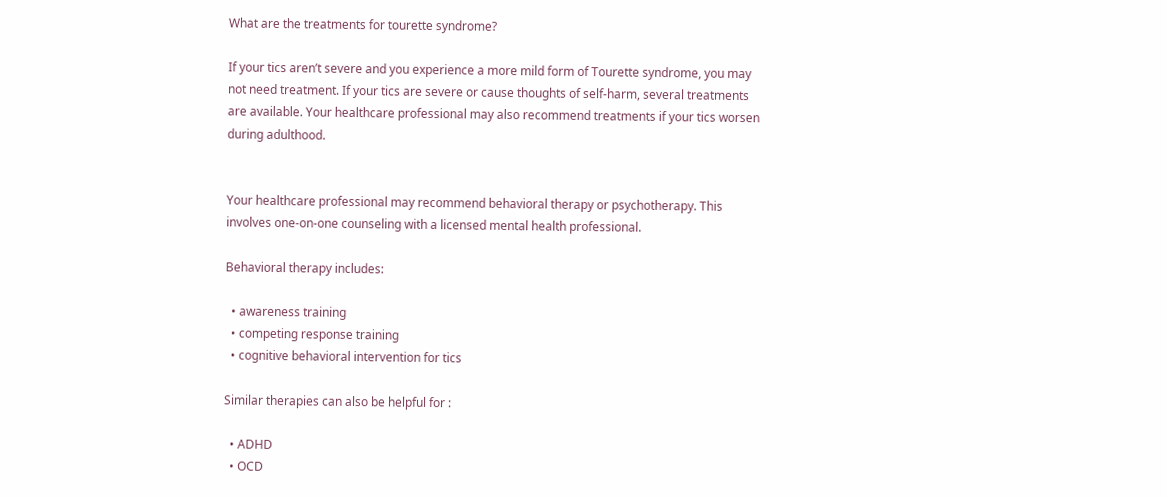What are the treatments for tourette syndrome?

If your tics aren’t severe and you experience a more mild form of Tourette syndrome, you may not need treatment. If your tics are severe or cause thoughts of self-harm, several treatments are available. Your healthcare professional may also recommend treatments if your tics worsen during adulthood.


Your healthcare professional may recommend behavioral therapy or psychotherapy. This involves one-on-one counseling with a licensed mental health professional.

Behavioral therapy includes:

  • awareness training
  • competing response training
  • cognitive behavioral intervention for tics

Similar therapies can also be helpful for :

  • ADHD
  • OCD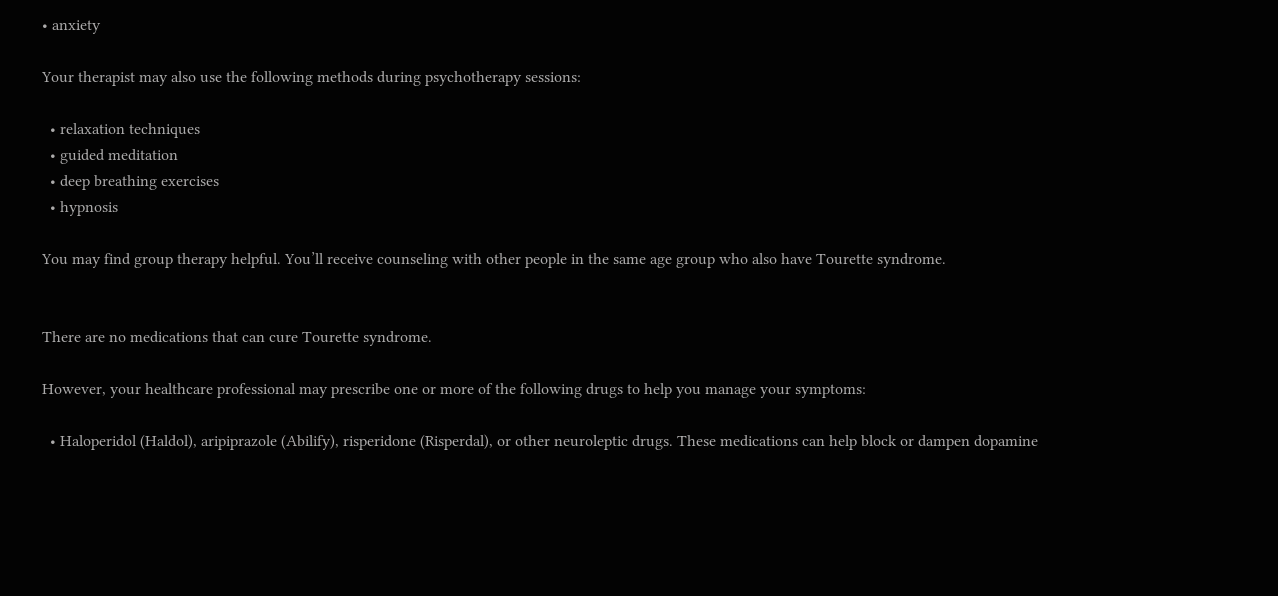• anxiety

Your therapist may also use the following methods during psychotherapy sessions:

  • relaxation techniques
  • guided meditation
  • deep breathing exercises
  • hypnosis

You may find group therapy helpful. You’ll receive counseling with other people in the same age group who also have Tourette syndrome.


There are no medications that can cure Tourette syndrome.

However, your healthcare professional may prescribe one or more of the following drugs to help you manage your symptoms:

  • Haloperidol (Haldol), aripiprazole (Abilify), risperidone (Risperdal), or other neuroleptic drugs. These medications can help block or dampen dopamine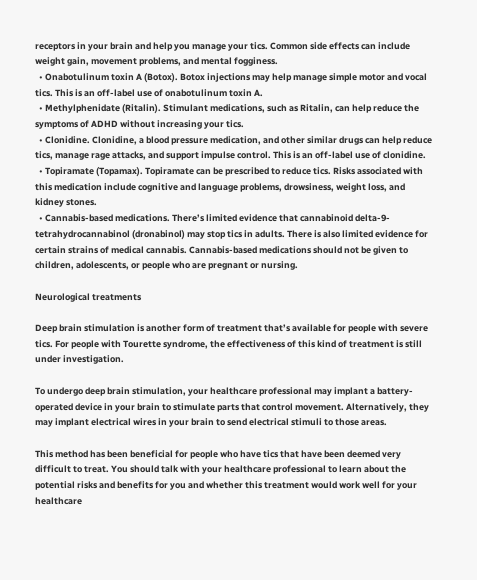receptors in your brain and help you manage your tics. Common side effects can include weight gain, movement problems, and mental fogginess.
  • Onabotulinum toxin A (Botox). Botox injections may help manage simple motor and vocal tics. This is an off-label use of onabotulinum toxin A.
  • Methylphenidate (Ritalin). Stimulant medications, such as Ritalin, can help reduce the symptoms of ADHD without increasing your tics.
  • Clonidine. Clonidine, a blood pressure medication, and other similar drugs can help reduce tics, manage rage attacks, and support impulse control. This is an off-label use of clonidine.
  • Topiramate (Topamax). Topiramate can be prescribed to reduce tics. Risks associated with this medication include cognitive and language problems, drowsiness, weight loss, and kidney stones.
  • Cannabis-based medications. There’s limited evidence that cannabinoid delta-9-tetrahydrocannabinol (dronabinol) may stop tics in adults. There is also limited evidence for certain strains of medical cannabis. Cannabis-based medications should not be given to children, adolescents, or people who are pregnant or nursing.

Neurological treatments

Deep brain stimulation is another form of treatment that’s available for people with severe tics. For people with Tourette syndrome, the effectiveness of this kind of treatment is still under investigation.

To undergo deep brain stimulation, your healthcare professional may implant a battery-operated device in your brain to stimulate parts that control movement. Alternatively, they may implant electrical wires in your brain to send electrical stimuli to those areas.

This method has been beneficial for people who have tics that have been deemed very difficult to treat. You should talk with your healthcare professional to learn about the potential risks and benefits for you and whether this treatment would work well for your healthcare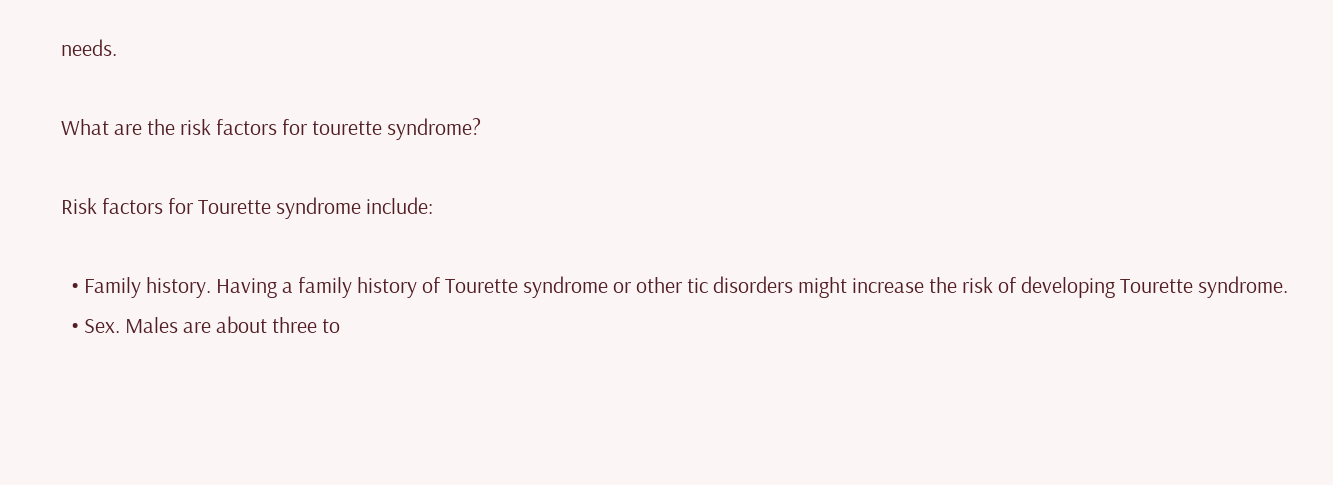needs.

What are the risk factors for tourette syndrome?

Risk factors for Tourette syndrome include:

  • Family history. Having a family history of Tourette syndrome or other tic disorders might increase the risk of developing Tourette syndrome.
  • Sex. Males are about three to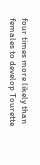four times more likely than females to develop Tourette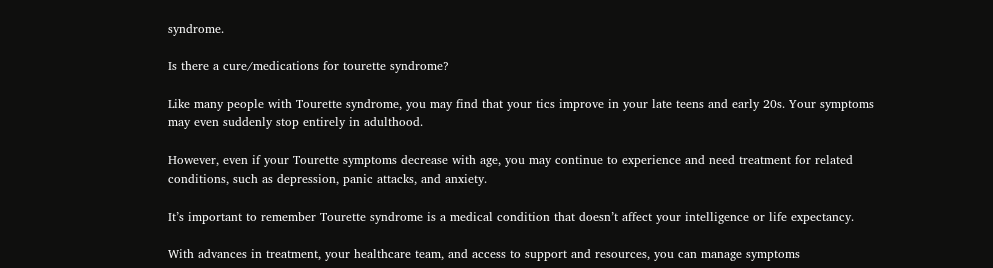syndrome.

Is there a cure/medications for tourette syndrome?

Like many people with Tourette syndrome, you may find that your tics improve in your late teens and early 20s. Your symptoms may even suddenly stop entirely in adulthood.

However, even if your Tourette symptoms decrease with age, you may continue to experience and need treatment for related conditions, such as depression, panic attacks, and anxiety.

It’s important to remember Tourette syndrome is a medical condition that doesn’t affect your intelligence or life expectancy.

With advances in treatment, your healthcare team, and access to support and resources, you can manage symptoms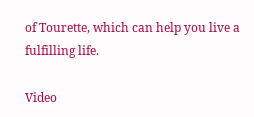of Tourette, which can help you live a fulfilling life.

Video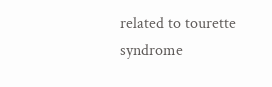related to tourette syndrome